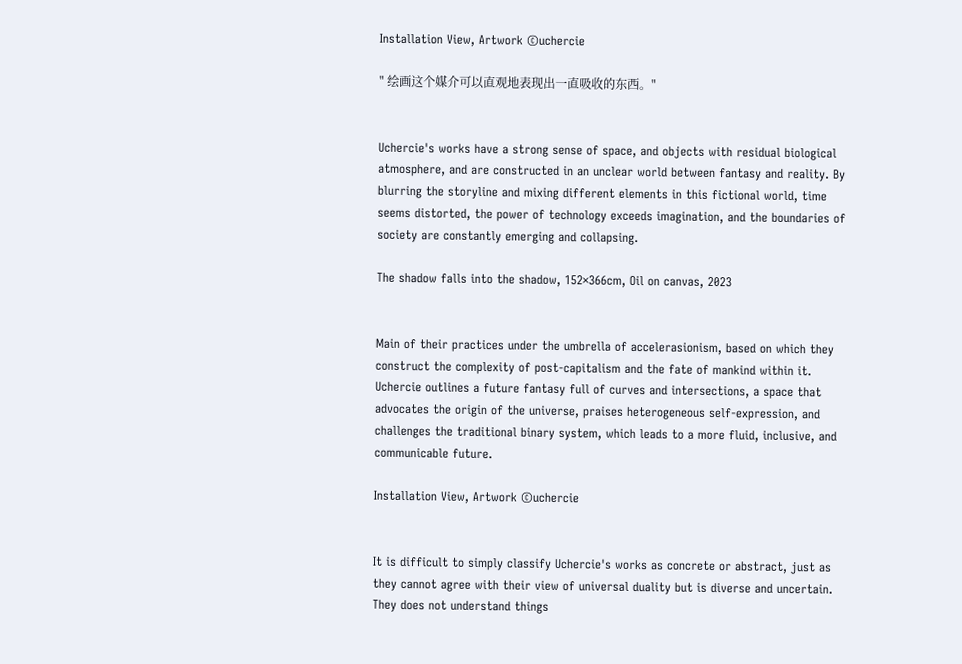Installation View, Artwork ©uchercie

" 绘画这个媒介可以直观地表现出一直吸收的东西。"


Uchercie's works have a strong sense of space, and objects with residual biological atmosphere, and are constructed in an unclear world between fantasy and reality. By blurring the storyline and mixing different elements in this fictional world, time seems distorted, the power of technology exceeds imagination, and the boundaries of society are constantly emerging and collapsing.

The shadow falls into the shadow, 152×366cm, Oil on canvas, 2023


Main of their practices under the umbrella of accelerasionism, based on which they construct the complexity of post-capitalism and the fate of mankind within it. Uchercie outlines a future fantasy full of curves and intersections, a space that advocates the origin of the universe, praises heterogeneous self-expression, and challenges the traditional binary system, which leads to a more fluid, inclusive, and communicable future.

Installation View, Artwork ©uchercie


It is difficult to simply classify Uchercie's works as concrete or abstract, just as they cannot agree with their view of universal duality but is diverse and uncertain. They does not understand things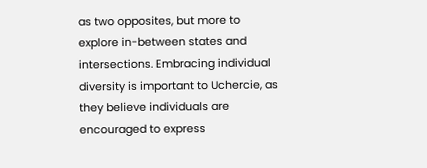as two opposites, but more to explore in-between states and intersections. Embracing individual diversity is important to Uchercie, as they believe individuals are encouraged to express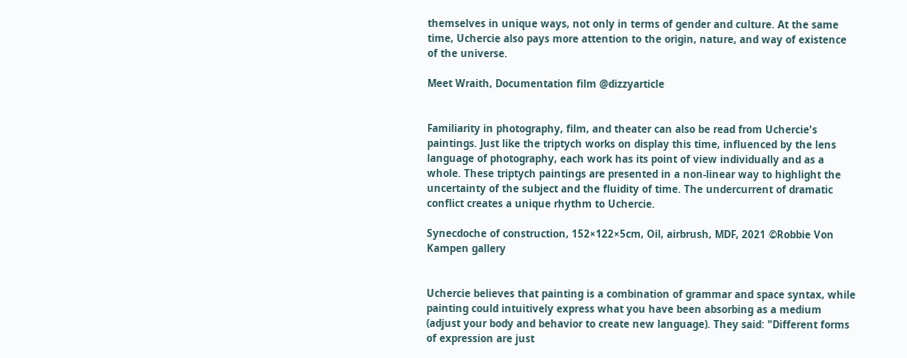themselves in unique ways, not only in terms of gender and culture. At the same time, Uchercie also pays more attention to the origin, nature, and way of existence of the universe.

Meet Wraith, Documentation film @dizzyarticle


Familiarity in photography, film, and theater can also be read from Uchercie's paintings. Just like the triptych works on display this time, influenced by the lens language of photography, each work has its point of view individually and as a whole. These triptych paintings are presented in a non-linear way to highlight the uncertainty of the subject and the fluidity of time. The undercurrent of dramatic conflict creates a unique rhythm to Uchercie.

Synecdoche of construction, 152×122×5cm, Oil, airbrush, MDF, 2021 ©Robbie Von Kampen gallery


Uchercie believes that painting is a combination of grammar and space syntax, while painting could intuitively express what you have been absorbing as a medium (adjust your body and behavior to create new language). They said: "Different forms of expression are just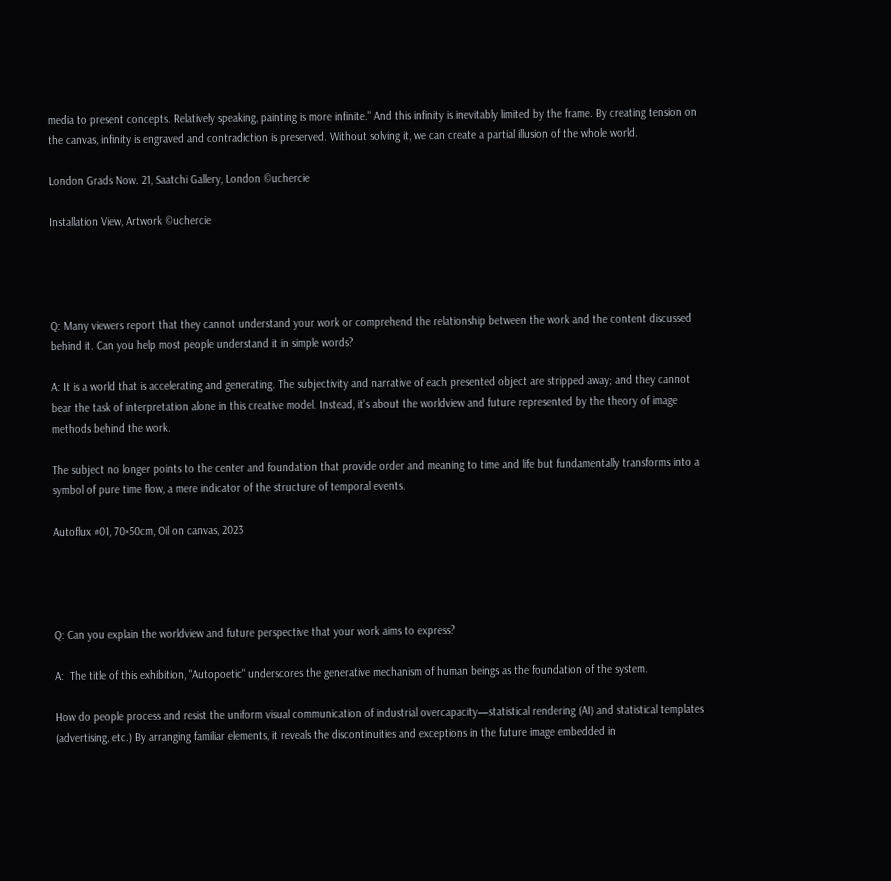media to present concepts. Relatively speaking, painting is more infinite." And this infinity is inevitably limited by the frame. By creating tension on the canvas, infinity is engraved and contradiction is preserved. Without solving it, we can create a partial illusion of the whole world.

London Grads Now. 21, Saatchi Gallery, London ©uchercie

Installation View, Artwork ©uchercie




Q: Many viewers report that they cannot understand your work or comprehend the relationship between the work and the content discussed behind it. Can you help most people understand it in simple words?

A: It is a world that is accelerating and generating. The subjectivity and narrative of each presented object are stripped away; and they cannot bear the task of interpretation alone in this creative model. Instead, it's about the worldview and future represented by the theory of image methods behind the work.

The subject no longer points to the center and foundation that provide order and meaning to time and life but fundamentally transforms into a symbol of pure time flow, a mere indicator of the structure of temporal events.

Autoflux #01, 70×50cm, Oil on canvas, 2023




Q: Can you explain the worldview and future perspective that your work aims to express?

A:  The title of this exhibition, "Autopoetic" underscores the generative mechanism of human beings as the foundation of the system.

How do people process and resist the uniform visual communication of industrial overcapacity—statistical rendering (AI) and statistical templates (advertising, etc.) By arranging familiar elements, it reveals the discontinuities and exceptions in the future image embedded in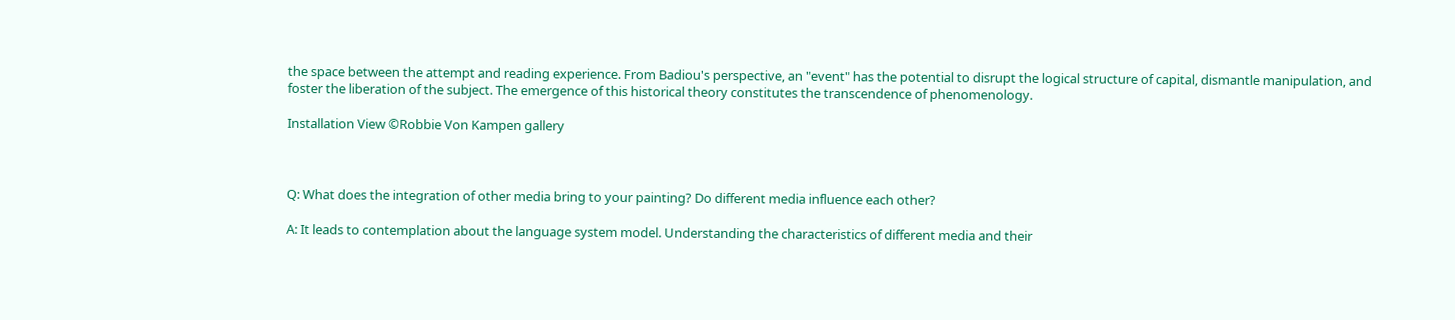the space between the attempt and reading experience. From Badiou's perspective, an "event" has the potential to disrupt the logical structure of capital, dismantle manipulation, and foster the liberation of the subject. The emergence of this historical theory constitutes the transcendence of phenomenology.

Installation View ©Robbie Von Kampen gallery



Q: What does the integration of other media bring to your painting? Do different media influence each other?

A: It leads to contemplation about the language system model. Understanding the characteristics of different media and their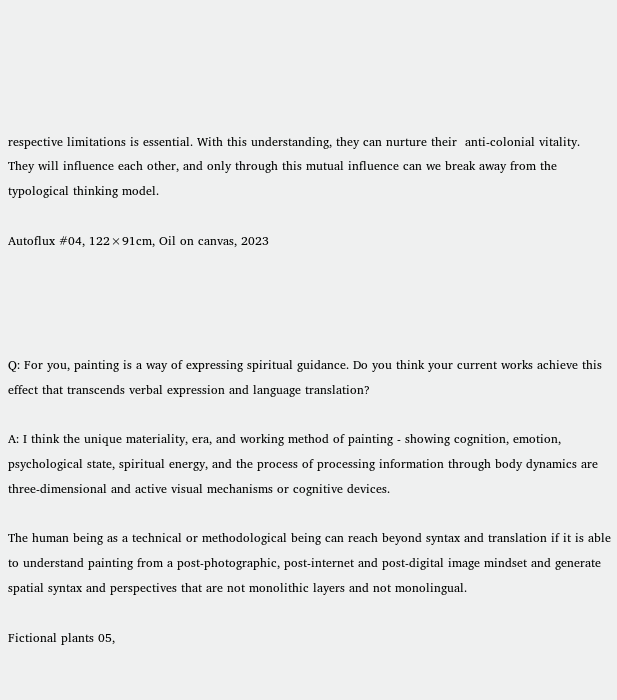respective limitations is essential. With this understanding, they can nurture their  anti-colonial vitality.
They will influence each other, and only through this mutual influence can we break away from the typological thinking model.

Autoflux #04, 122×91cm, Oil on canvas, 2023




Q: For you, painting is a way of expressing spiritual guidance. Do you think your current works achieve this effect that transcends verbal expression and language translation?

A: I think the unique materiality, era, and working method of painting - showing cognition, emotion, psychological state, spiritual energy, and the process of processing information through body dynamics are three-dimensional and active visual mechanisms or cognitive devices.

The human being as a technical or methodological being can reach beyond syntax and translation if it is able to understand painting from a post-photographic, post-internet and post-digital image mindset and generate spatial syntax and perspectives that are not monolithic layers and not monolingual.

Fictional plants 05,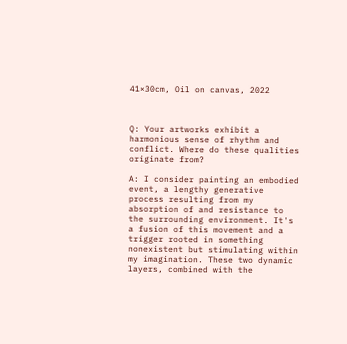41×30cm, Oil on canvas, 2022



Q: Your artworks exhibit a harmonious sense of rhythm and conflict. Where do these qualities originate from?

A: I consider painting an embodied event, a lengthy generative process resulting from my absorption of and resistance to the surrounding environment. It's a fusion of this movement and a trigger rooted in something nonexistent but stimulating within my imagination. These two dynamic layers, combined with the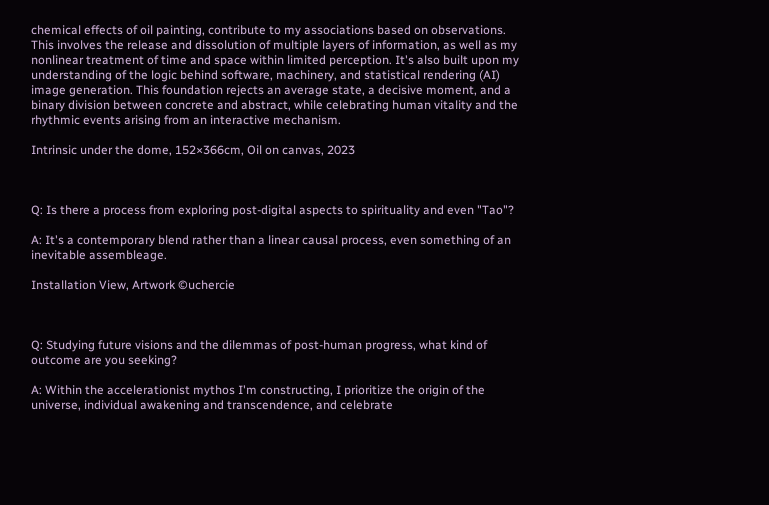chemical effects of oil painting, contribute to my associations based on observations. This involves the release and dissolution of multiple layers of information, as well as my nonlinear treatment of time and space within limited perception. It's also built upon my understanding of the logic behind software, machinery, and statistical rendering (AI) image generation. This foundation rejects an average state, a decisive moment, and a binary division between concrete and abstract, while celebrating human vitality and the rhythmic events arising from an interactive mechanism.

Intrinsic under the dome, 152×366cm, Oil on canvas, 2023



Q: Is there a process from exploring post-digital aspects to spirituality and even "Tao"?

A: It's a contemporary blend rather than a linear causal process, even something of an inevitable assembleage.

Installation View, Artwork ©uchercie



Q: Studying future visions and the dilemmas of post-human progress, what kind of outcome are you seeking?

A: Within the accelerationist mythos I'm constructing, I prioritize the origin of the universe, individual awakening and transcendence, and celebrate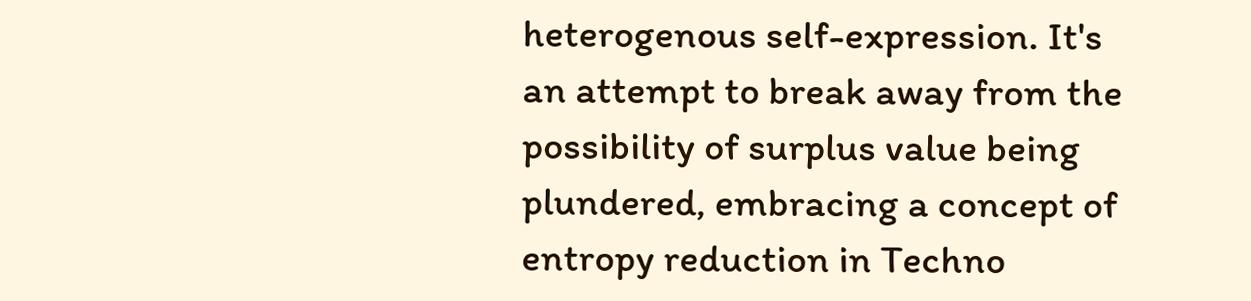heterogenous self-expression. It's an attempt to break away from the possibility of surplus value being plundered, embracing a concept of entropy reduction in Techno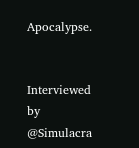Apocalypse.


Interviewed by @Simulacra